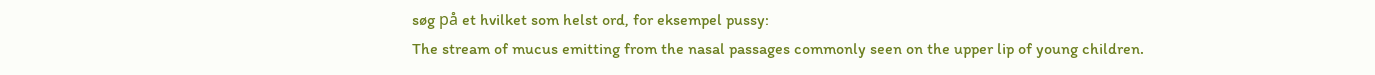søg på et hvilket som helst ord, for eksempel pussy:
The stream of mucus emitting from the nasal passages commonly seen on the upper lip of young children.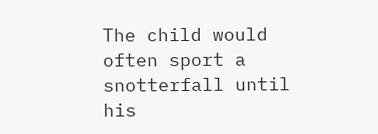The child would often sport a snotterfall until his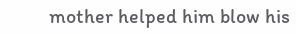mother helped him blow his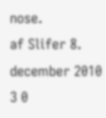nose.
af Slifer 8. december 2010
3 0